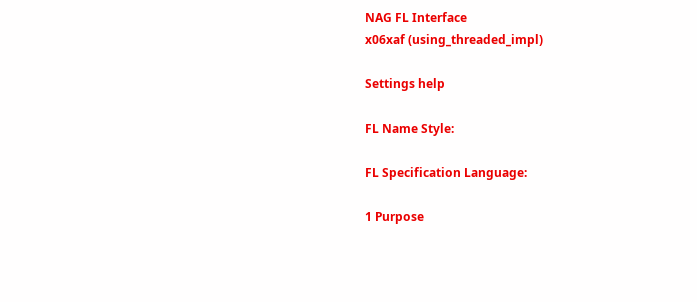NAG FL Interface
x06xaf (using_threaded_impl)

Settings help

FL Name Style:

FL Specification Language:

1 Purpose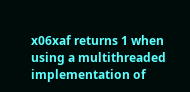x06xaf returns 1 when using a multithreaded implementation of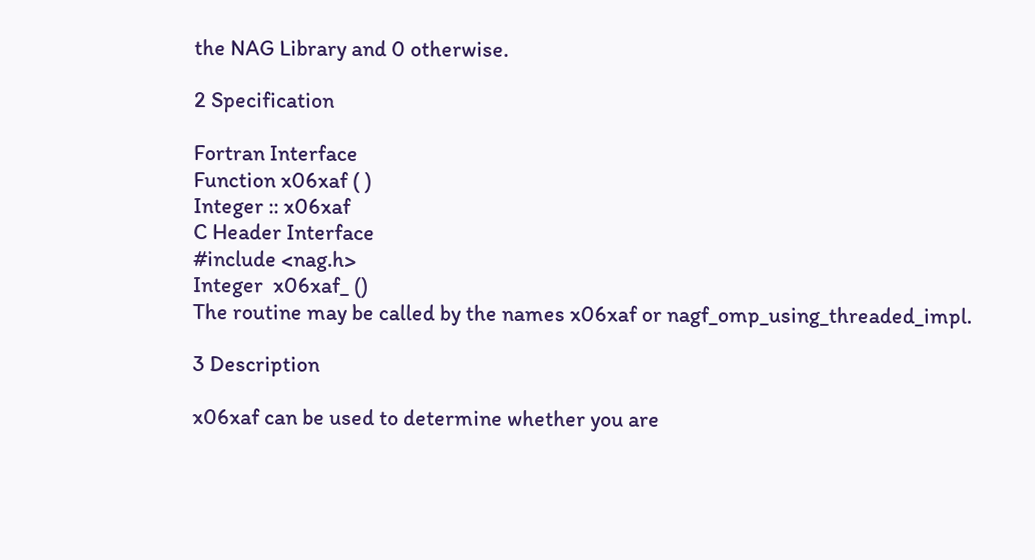the NAG Library and 0 otherwise.

2 Specification

Fortran Interface
Function x06xaf ( )
Integer :: x06xaf
C Header Interface
#include <nag.h>
Integer  x06xaf_ ()
The routine may be called by the names x06xaf or nagf_omp_using_threaded_impl.

3 Description

x06xaf can be used to determine whether you are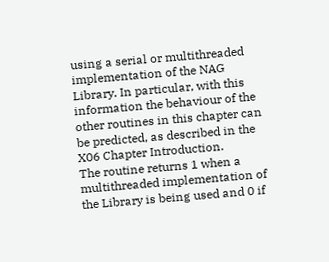using a serial or multithreaded implementation of the NAG Library. In particular, with this information the behaviour of the other routines in this chapter can be predicted, as described in the X06 Chapter Introduction.
The routine returns 1 when a multithreaded implementation of the Library is being used and 0 if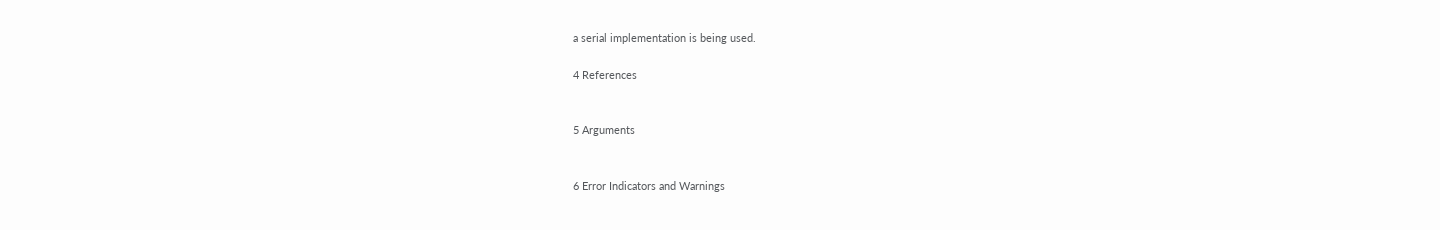a serial implementation is being used.

4 References


5 Arguments


6 Error Indicators and Warnings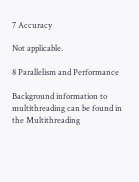7 Accuracy

Not applicable.

8 Parallelism and Performance

Background information to multithreading can be found in the Multithreading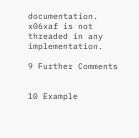documentation.
x06xaf is not threaded in any implementation.

9 Further Comments


10 Example